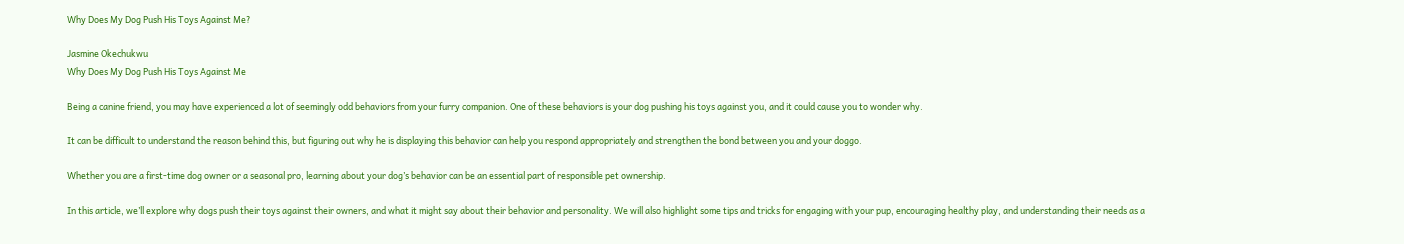Why Does My Dog Push His Toys Against Me?

Jasmine Okechukwu
Why Does My Dog Push His Toys Against Me

Being a canine friend, you may have experienced a lot of seemingly odd behaviors from your furry companion. One of these behaviors is your dog pushing his toys against you, and it could cause you to wonder why.

It can be difficult to understand the reason behind this, but figuring out why he is displaying this behavior can help you respond appropriately and strengthen the bond between you and your doggo.

Whether you are a first-time dog owner or a seasonal pro, learning about your dog’s behavior can be an essential part of responsible pet ownership.

In this article, we’ll explore why dogs push their toys against their owners, and what it might say about their behavior and personality. We will also highlight some tips and tricks for engaging with your pup, encouraging healthy play, and understanding their needs as a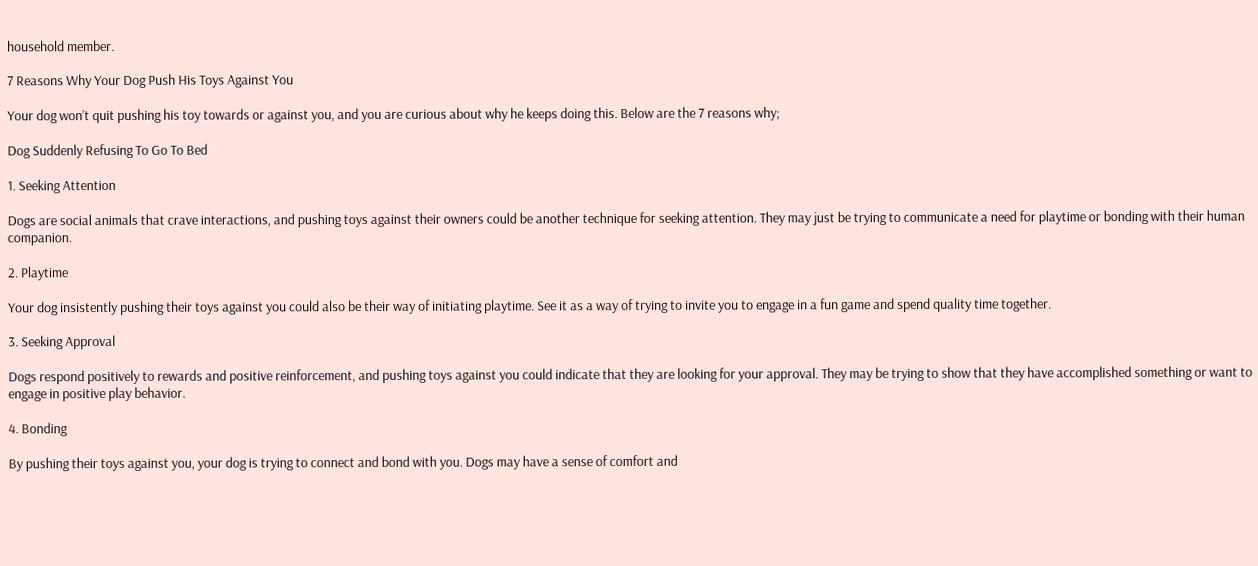household member.

7 Reasons Why Your Dog Push His Toys Against You

Your dog won’t quit pushing his toy towards or against you, and you are curious about why he keeps doing this. Below are the 7 reasons why;

Dog Suddenly Refusing To Go To Bed

1. Seeking Attention

Dogs are social animals that crave interactions, and pushing toys against their owners could be another technique for seeking attention. They may just be trying to communicate a need for playtime or bonding with their human companion.

2. Playtime

Your dog insistently pushing their toys against you could also be their way of initiating playtime. See it as a way of trying to invite you to engage in a fun game and spend quality time together.

3. Seeking Approval

Dogs respond positively to rewards and positive reinforcement, and pushing toys against you could indicate that they are looking for your approval. They may be trying to show that they have accomplished something or want to engage in positive play behavior.

4. Bonding

By pushing their toys against you, your dog is trying to connect and bond with you. Dogs may have a sense of comfort and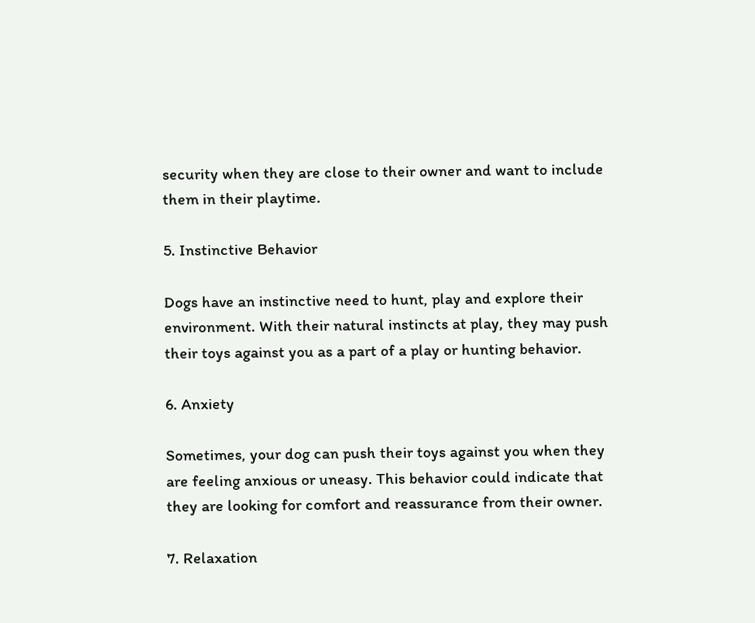security when they are close to their owner and want to include them in their playtime.

5. Instinctive Behavior

Dogs have an instinctive need to hunt, play and explore their environment. With their natural instincts at play, they may push their toys against you as a part of a play or hunting behavior.

6. Anxiety

Sometimes, your dog can push their toys against you when they are feeling anxious or uneasy. This behavior could indicate that they are looking for comfort and reassurance from their owner.

7. Relaxation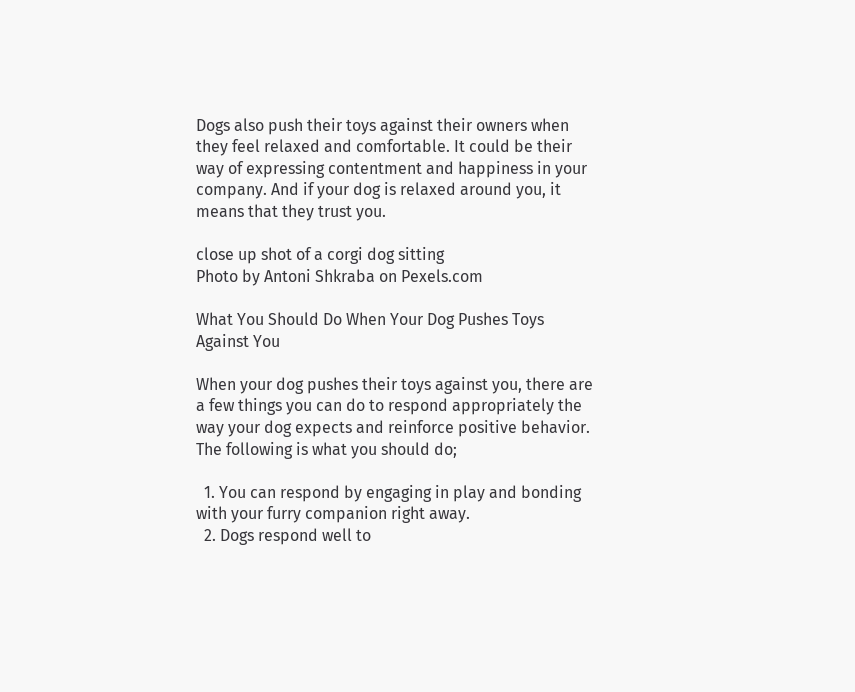Dogs also push their toys against their owners when they feel relaxed and comfortable. It could be their way of expressing contentment and happiness in your company. And if your dog is relaxed around you, it means that they trust you.

close up shot of a corgi dog sitting
Photo by Antoni Shkraba on Pexels.com

What You Should Do When Your Dog Pushes Toys Against You

When your dog pushes their toys against you, there are a few things you can do to respond appropriately the way your dog expects and reinforce positive behavior. The following is what you should do;

  1. You can respond by engaging in play and bonding with your furry companion right away.
  2. Dogs respond well to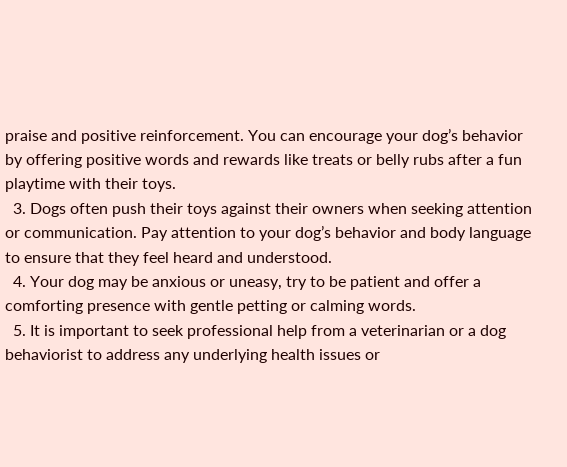praise and positive reinforcement. You can encourage your dog’s behavior by offering positive words and rewards like treats or belly rubs after a fun playtime with their toys.
  3. Dogs often push their toys against their owners when seeking attention or communication. Pay attention to your dog’s behavior and body language to ensure that they feel heard and understood.
  4. Your dog may be anxious or uneasy, try to be patient and offer a comforting presence with gentle petting or calming words.
  5. It is important to seek professional help from a veterinarian or a dog behaviorist to address any underlying health issues or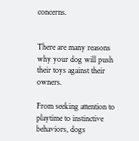concerns.


There are many reasons why your dog will push their toys against their owners.

From seeking attention to playtime to instinctive behaviors, dogs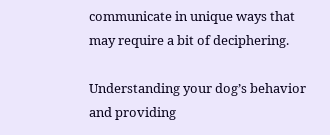communicate in unique ways that may require a bit of deciphering.

Understanding your dog’s behavior and providing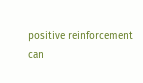positive reinforcement can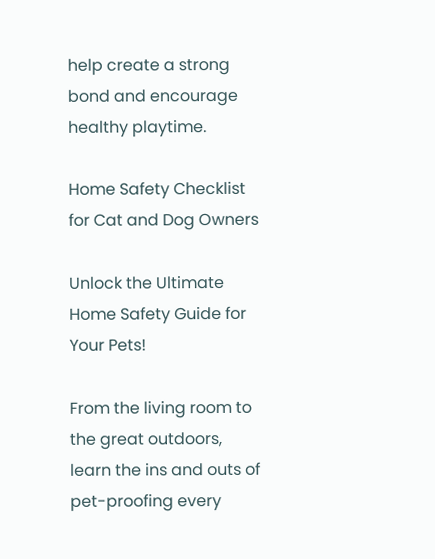help create a strong bond and encourage healthy playtime.

Home Safety Checklist for Cat and Dog Owners

Unlock the Ultimate Home Safety Guide for Your Pets!

From the living room to the great outdoors, learn the ins and outs of pet-proofing every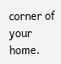corner of your home.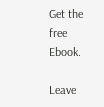Get the free Ebook.

Leave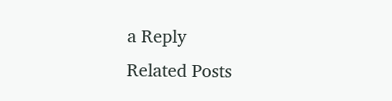a Reply
Related Posts